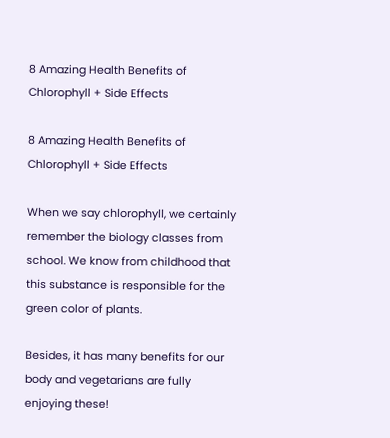8 Amazing Health Benefits of Chlorophyll + Side Effects

8 Amazing Health Benefits of Chlorophyll + Side Effects

When we say chlorophyll, we certainly remember the biology classes from school. We know from childhood that this substance is responsible for the green color of plants.

Besides, it has many benefits for our body and vegetarians are fully enjoying these!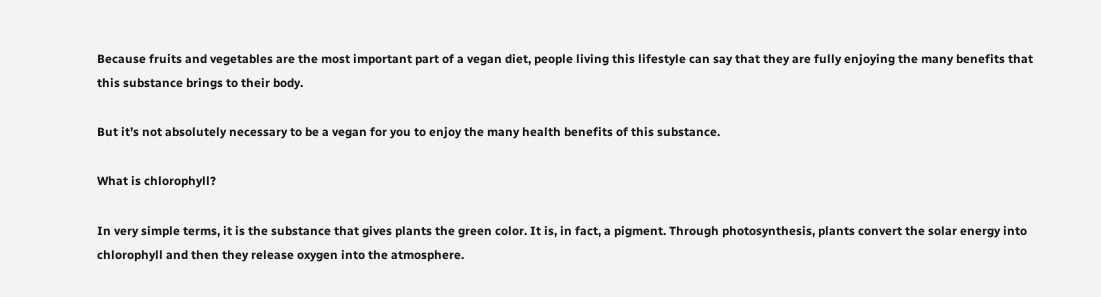Because fruits and vegetables are the most important part of a vegan diet, people living this lifestyle can say that they are fully enjoying the many benefits that this substance brings to their body.

But it’s not absolutely necessary to be a vegan for you to enjoy the many health benefits of this substance.

What is chlorophyll?

In very simple terms, it is the substance that gives plants the green color. It is, in fact, a pigment. Through photosynthesis, plants convert the solar energy into chlorophyll and then they release oxygen into the atmosphere.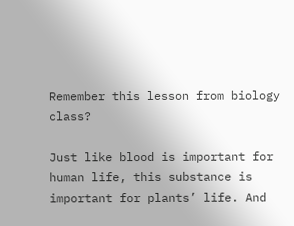Remember this lesson from biology class?

Just like blood is important for human life, this substance is important for plants’ life. And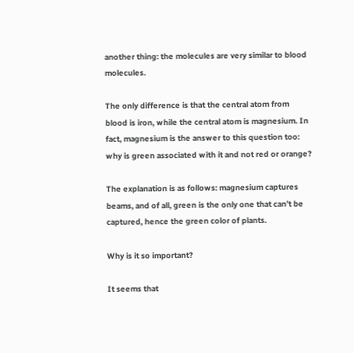another thing: the molecules are very similar to blood molecules.

The only difference is that the central atom from blood is iron, while the central atom is magnesium. In fact, magnesium is the answer to this question too: why is green associated with it and not red or orange?

The explanation is as follows: magnesium captures beams, and of all, green is the only one that can’t be captured, hence the green color of plants.

Why is it so important?

It seems that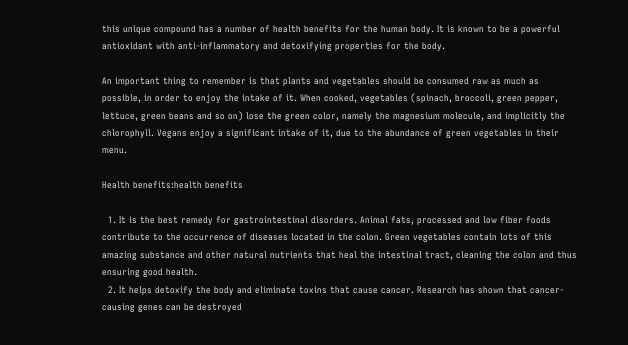this unique compound has a number of health benefits for the human body. It is known to be a powerful antioxidant with anti-inflammatory and detoxifying properties for the body.

An important thing to remember is that plants and vegetables should be consumed raw as much as possible, in order to enjoy the intake of it. When cooked, vegetables (spinach, broccoli, green pepper, lettuce, green beans and so on) lose the green color, namely the magnesium molecule, and implicitly the chlorophyll. Vegans enjoy a significant intake of it, due to the abundance of green vegetables in their menu.

Health benefits:health benefits

  1. It is the best remedy for gastrointestinal disorders. Animal fats, processed and low fiber foods contribute to the occurrence of diseases located in the colon. Green vegetables contain lots of this amazing substance and other natural nutrients that heal the intestinal tract, cleaning the colon and thus ensuring good health.
  2. It helps detoxify the body and eliminate toxins that cause cancer. Research has shown that cancer-causing genes can be destroyed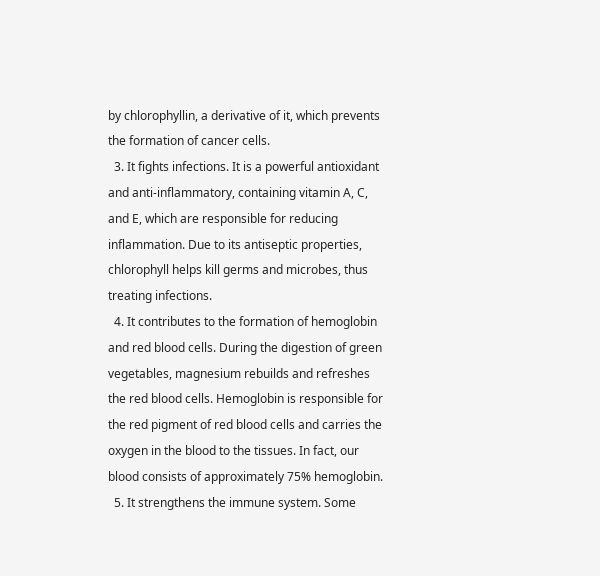by chlorophyllin, a derivative of it, which prevents the formation of cancer cells.
  3. It fights infections. It is a powerful antioxidant and anti-inflammatory, containing vitamin A, C, and E, which are responsible for reducing inflammation. Due to its antiseptic properties, chlorophyll helps kill germs and microbes, thus treating infections.
  4. It contributes to the formation of hemoglobin and red blood cells. During the digestion of green vegetables, magnesium rebuilds and refreshes the red blood cells. Hemoglobin is responsible for the red pigment of red blood cells and carries the oxygen in the blood to the tissues. In fact, our blood consists of approximately 75% hemoglobin.
  5. It strengthens the immune system. Some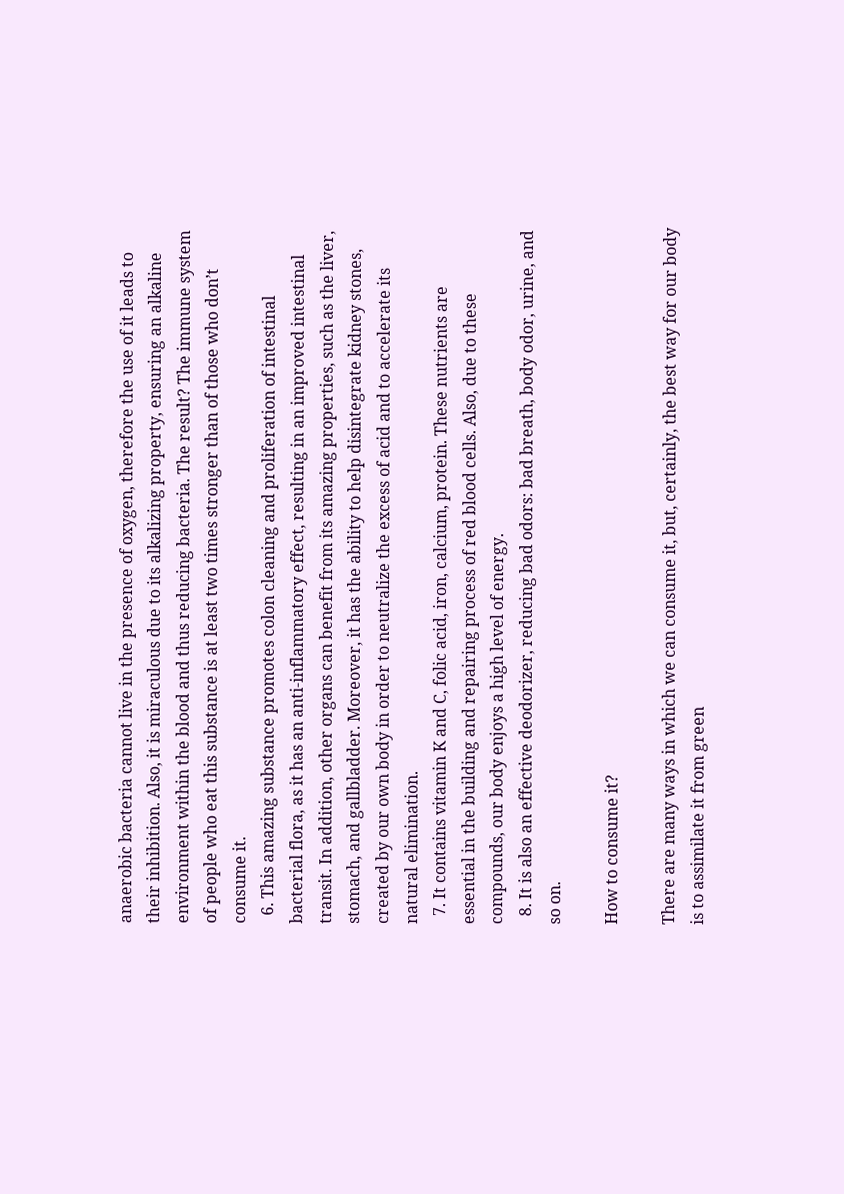anaerobic bacteria cannot live in the presence of oxygen, therefore the use of it leads to their inhibition. Also, it is miraculous due to its alkalizing property, ensuring an alkaline environment within the blood and thus reducing bacteria. The result? The immune system of people who eat this substance is at least two times stronger than of those who don’t consume it.
  6. This amazing substance promotes colon cleaning and proliferation of intestinal bacterial flora, as it has an anti-inflammatory effect, resulting in an improved intestinal transit. In addition, other organs can benefit from its amazing properties, such as the liver, stomach, and gallbladder. Moreover, it has the ability to help disintegrate kidney stones, created by our own body in order to neutralize the excess of acid and to accelerate its natural elimination.
  7. It contains vitamin K and C, folic acid, iron, calcium, protein. These nutrients are essential in the building and repairing process of red blood cells. Also, due to these compounds, our body enjoys a high level of energy.
  8. It is also an effective deodorizer, reducing bad odors: bad breath, body odor, urine, and so on.

How to consume it?

There are many ways in which we can consume it, but, certainly, the best way for our body is to assimilate it from green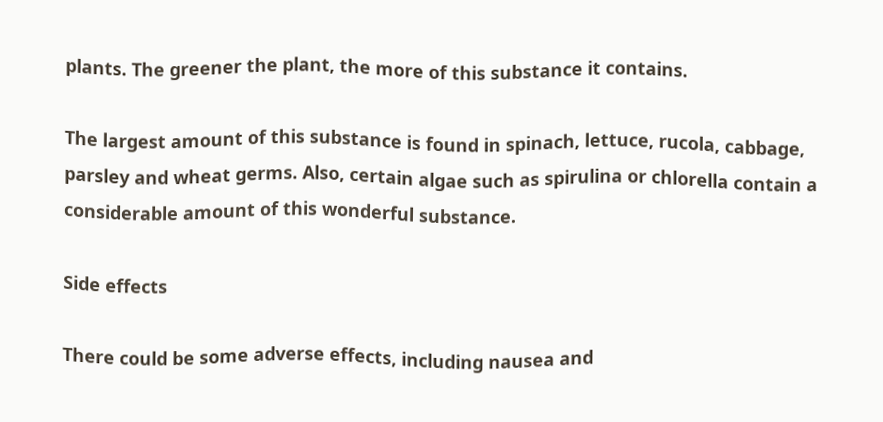plants. The greener the plant, the more of this substance it contains.

The largest amount of this substance is found in spinach, lettuce, rucola, cabbage, parsley and wheat germs. Also, certain algae such as spirulina or chlorella contain a considerable amount of this wonderful substance.

Side effects

There could be some adverse effects, including nausea and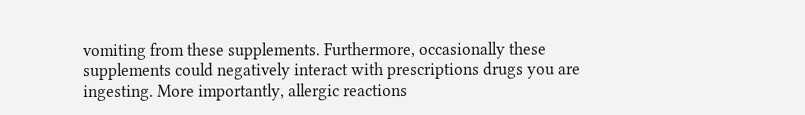vomiting from these supplements. Furthermore, occasionally these supplements could negatively interact with prescriptions drugs you are ingesting. More importantly, allergic reactions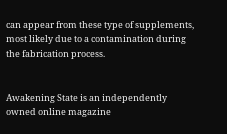can appear from these type of supplements, most likely due to a contamination during the fabrication process.


Awakening State is an independently owned online magazine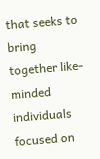that seeks to bring together like-minded individuals focused on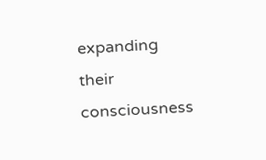expanding their consciousness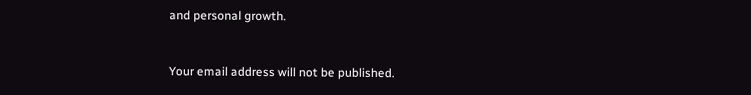and personal growth.


Your email address will not be published.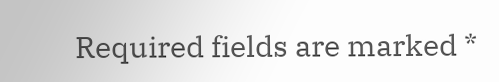Required fields are marked *